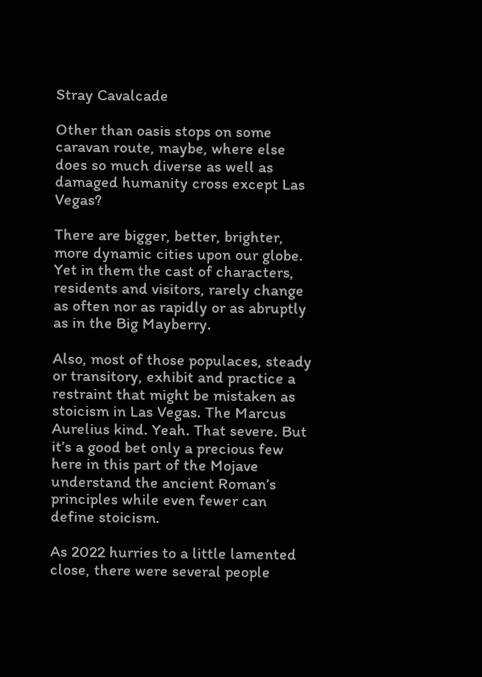Stray Cavalcade

Other than oasis stops on some caravan route, maybe, where else does so much diverse as well as damaged humanity cross except Las Vegas?

There are bigger, better, brighter, more dynamic cities upon our globe. Yet in them the cast of characters, residents and visitors, rarely change as often nor as rapidly or as abruptly as in the Big Mayberry.

Also, most of those populaces, steady or transitory, exhibit and practice a restraint that might be mistaken as stoicism in Las Vegas. The Marcus Aurelius kind. Yeah. That severe. But it’s a good bet only a precious few here in this part of the Mojave understand the ancient Roman’s principles while even fewer can define stoicism.

As 2022 hurries to a little lamented close, there were several people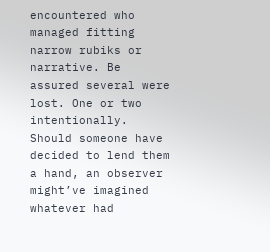encountered who managed fitting narrow rubiks or narrative. Be assured several were lost. One or two intentionally. Should someone have decided to lend them a hand, an observer might’ve imagined whatever had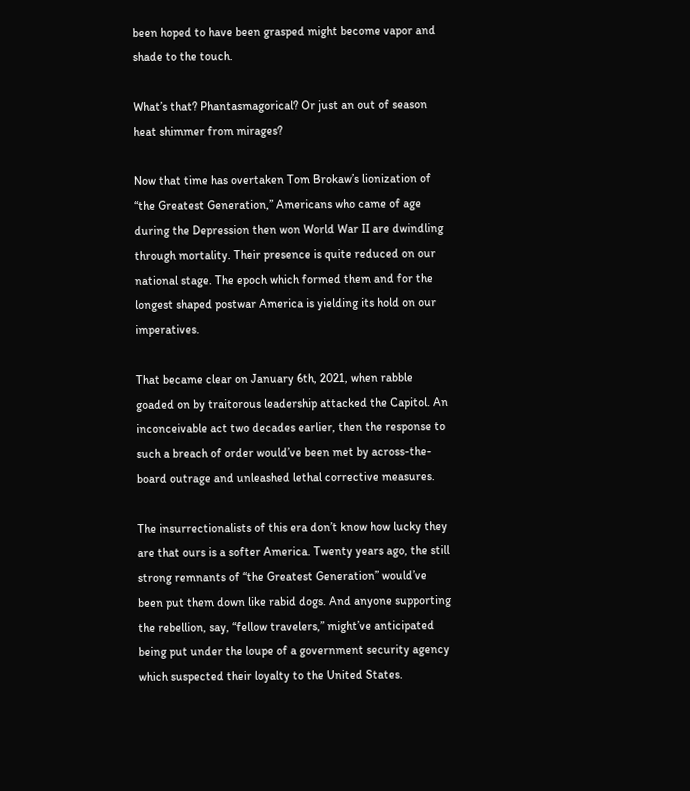been hoped to have been grasped might become vapor and shade to the touch.

What’s that? Phantasmagorical? Or just an out of season heat shimmer from mirages?

Now that time has overtaken Tom Brokaw’s lionization of “the Greatest Generation,” Americans who came of age during the Depression then won World War II are dwindling through mortality. Their presence is quite reduced on our national stage. The epoch which formed them and for the longest shaped postwar America is yielding its hold on our imperatives.

That became clear on January 6th, 2021, when rabble goaded on by traitorous leadership attacked the Capitol. An inconceivable act two decades earlier, then the response to such a breach of order would’ve been met by across-the-board outrage and unleashed lethal corrective measures.

The insurrectionalists of this era don’t know how lucky they are that ours is a softer America. Twenty years ago, the still strong remnants of “the Greatest Generation” would’ve been put them down like rabid dogs. And anyone supporting the rebellion, say, “fellow travelers,” might’ve anticipated being put under the loupe of a government security agency which suspected their loyalty to the United States.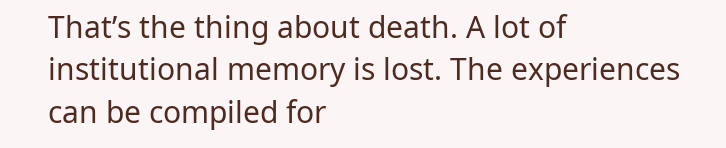That’s the thing about death. A lot of institutional memory is lost. The experiences can be compiled for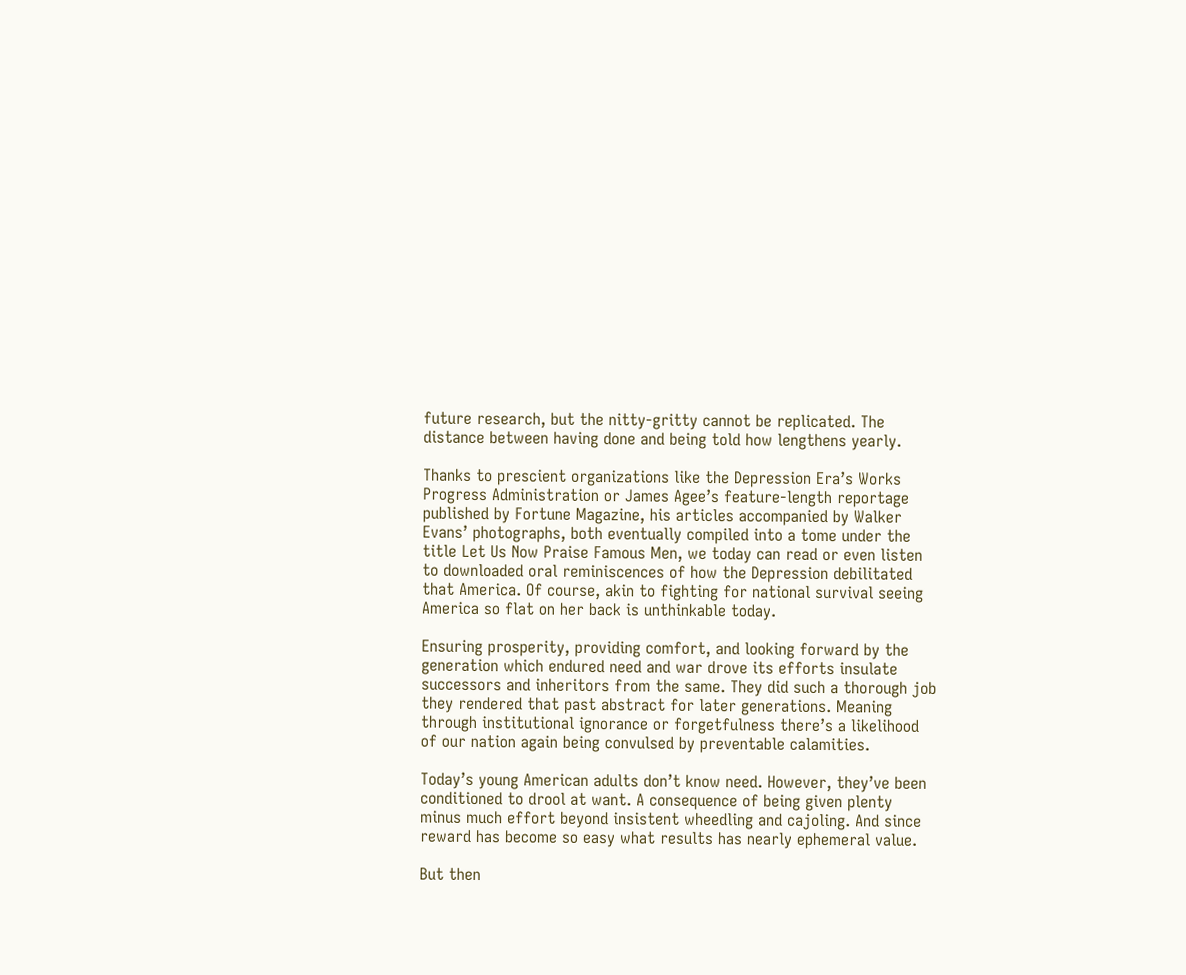future research, but the nitty-gritty cannot be replicated. The distance between having done and being told how lengthens yearly.

Thanks to prescient organizations like the Depression Era’s Works Progress Administration or James Agee’s feature-length reportage published by Fortune Magazine, his articles accompanied by Walker Evans’ photographs, both eventually compiled into a tome under the title Let Us Now Praise Famous Men, we today can read or even listen to downloaded oral reminiscences of how the Depression debilitated that America. Of course, akin to fighting for national survival seeing America so flat on her back is unthinkable today.

Ensuring prosperity, providing comfort, and looking forward by the generation which endured need and war drove its efforts insulate successors and inheritors from the same. They did such a thorough job they rendered that past abstract for later generations. Meaning through institutional ignorance or forgetfulness there’s a likelihood of our nation again being convulsed by preventable calamities.

Today’s young American adults don’t know need. However, they’ve been conditioned to drool at want. A consequence of being given plenty minus much effort beyond insistent wheedling and cajoling. And since reward has become so easy what results has nearly ephemeral value.

But then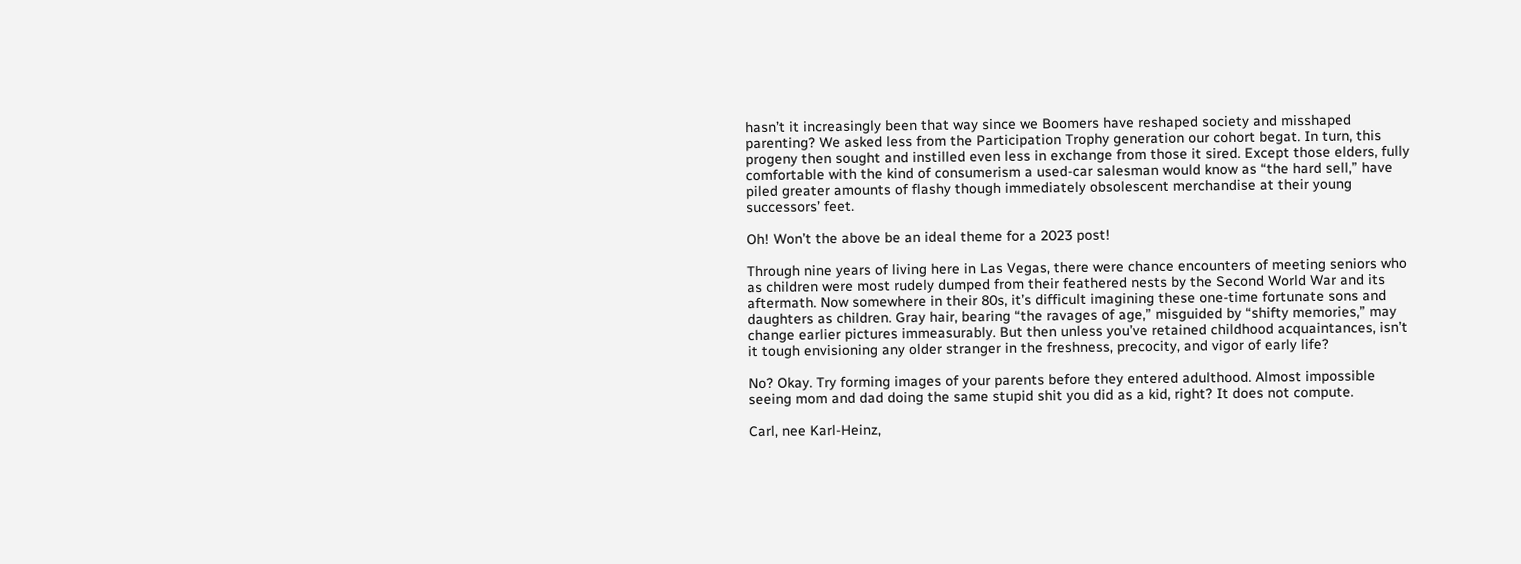hasn’t it increasingly been that way since we Boomers have reshaped society and misshaped parenting? We asked less from the Participation Trophy generation our cohort begat. In turn, this progeny then sought and instilled even less in exchange from those it sired. Except those elders, fully comfortable with the kind of consumerism a used-car salesman would know as “the hard sell,” have piled greater amounts of flashy though immediately obsolescent merchandise at their young successors’ feet.

Oh! Won’t the above be an ideal theme for a 2023 post!

Through nine years of living here in Las Vegas, there were chance encounters of meeting seniors who as children were most rudely dumped from their feathered nests by the Second World War and its aftermath. Now somewhere in their 80s, it’s difficult imagining these one-time fortunate sons and daughters as children. Gray hair, bearing “the ravages of age,” misguided by “shifty memories,” may change earlier pictures immeasurably. But then unless you’ve retained childhood acquaintances, isn’t it tough envisioning any older stranger in the freshness, precocity, and vigor of early life?

No? Okay. Try forming images of your parents before they entered adulthood. Almost impossible seeing mom and dad doing the same stupid shit you did as a kid, right? It does not compute.

Carl, nee Karl-Heinz,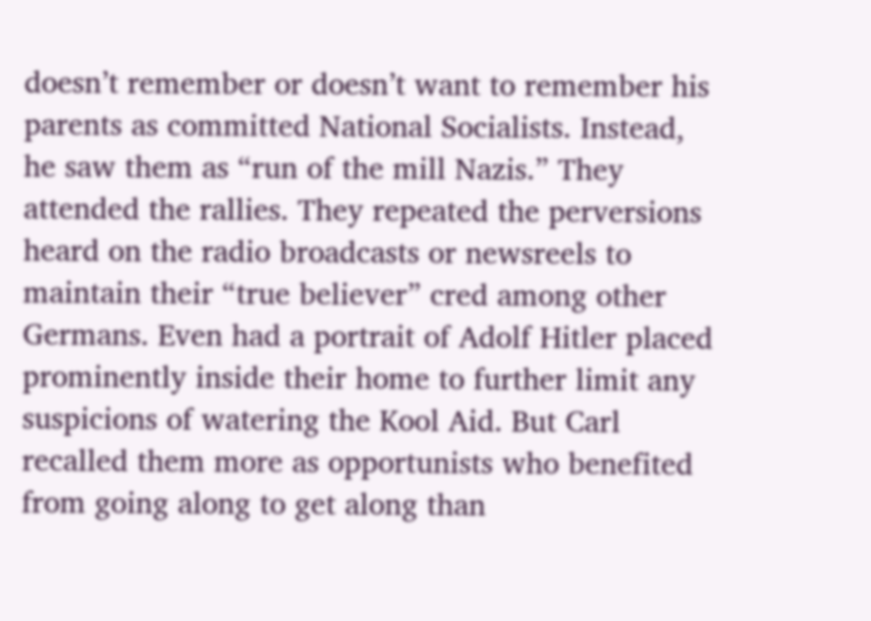doesn’t remember or doesn’t want to remember his parents as committed National Socialists. Instead, he saw them as “run of the mill Nazis.” They attended the rallies. They repeated the perversions heard on the radio broadcasts or newsreels to maintain their “true believer” cred among other Germans. Even had a portrait of Adolf Hitler placed prominently inside their home to further limit any suspicions of watering the Kool Aid. But Carl recalled them more as opportunists who benefited from going along to get along than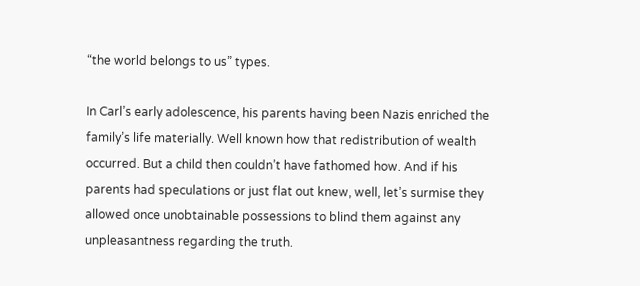“the world belongs to us” types.

In Carl’s early adolescence, his parents having been Nazis enriched the family’s life materially. Well known how that redistribution of wealth occurred. But a child then couldn’t have fathomed how. And if his parents had speculations or just flat out knew, well, let’s surmise they allowed once unobtainable possessions to blind them against any unpleasantness regarding the truth.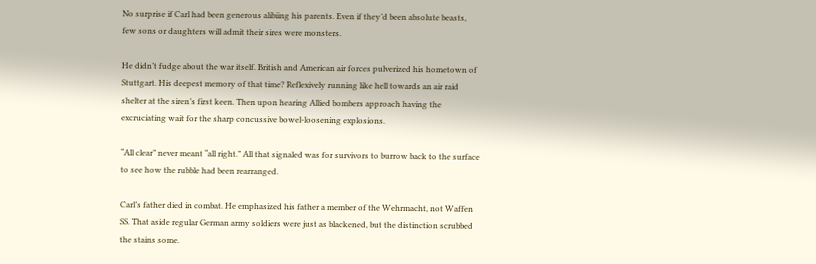No surprise if Carl had been generous alibiing his parents. Even if they’d been absolute beasts, few sons or daughters will admit their sires were monsters.

He didn’t fudge about the war itself. British and American air forces pulverized his hometown of Stuttgart. His deepest memory of that time? Reflexively running like hell towards an air raid shelter at the siren’s first keen. Then upon hearing Allied bombers approach having the excruciating wait for the sharp concussive bowel-loosening explosions.

“All clear” never meant “all right.” All that signaled was for survivors to burrow back to the surface to see how the rubble had been rearranged.

Carl’s father died in combat. He emphasized his father a member of the Wehrmacht, not Waffen SS. That aside regular German army soldiers were just as blackened, but the distinction scrubbed the stains some.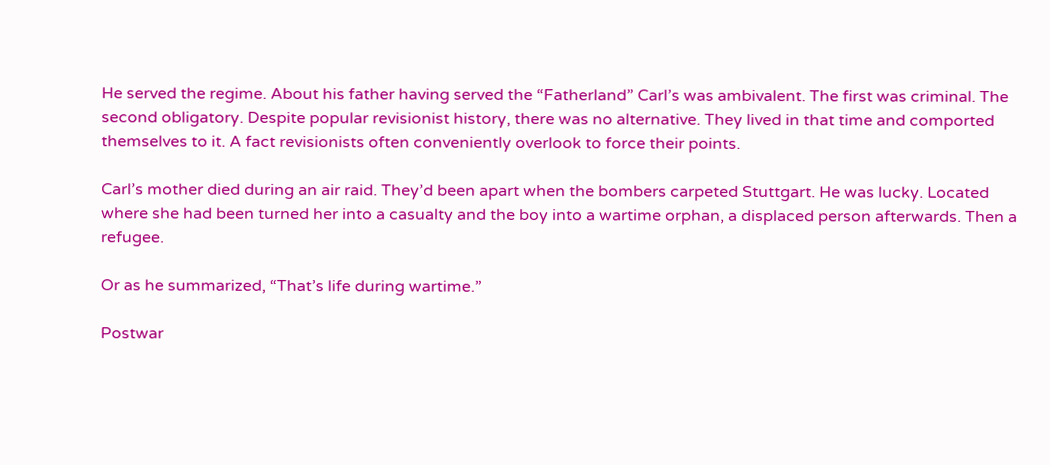He served the regime. About his father having served the “Fatherland” Carl’s was ambivalent. The first was criminal. The second obligatory. Despite popular revisionist history, there was no alternative. They lived in that time and comported themselves to it. A fact revisionists often conveniently overlook to force their points.

Carl’s mother died during an air raid. They’d been apart when the bombers carpeted Stuttgart. He was lucky. Located where she had been turned her into a casualty and the boy into a wartime orphan, a displaced person afterwards. Then a refugee.

Or as he summarized, “That’s life during wartime.”

Postwar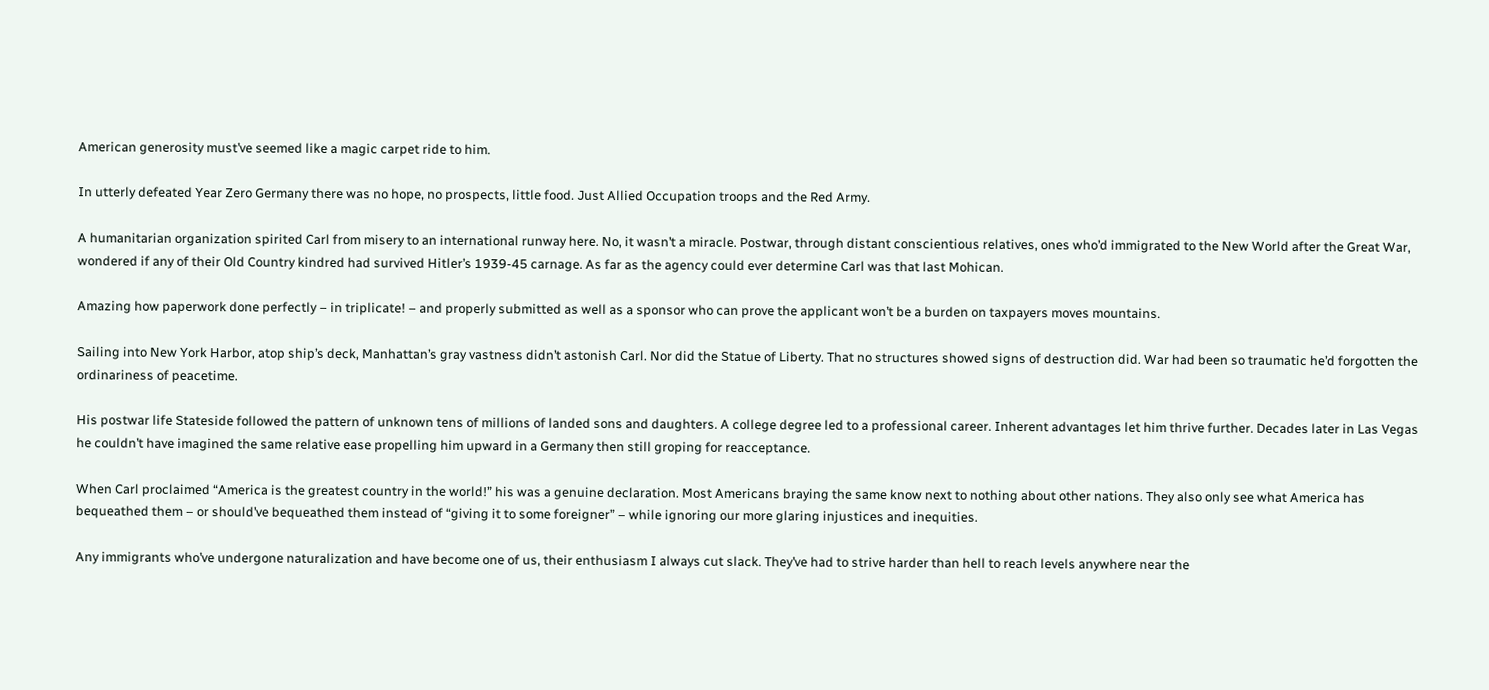American generosity must’ve seemed like a magic carpet ride to him.

In utterly defeated Year Zero Germany there was no hope, no prospects, little food. Just Allied Occupation troops and the Red Army.

A humanitarian organization spirited Carl from misery to an international runway here. No, it wasn’t a miracle. Postwar, through distant conscientious relatives, ones who’d immigrated to the New World after the Great War, wondered if any of their Old Country kindred had survived Hitler’s 1939-45 carnage. As far as the agency could ever determine Carl was that last Mohican.

Amazing how paperwork done perfectly – in triplicate! – and properly submitted as well as a sponsor who can prove the applicant won’t be a burden on taxpayers moves mountains.

Sailing into New York Harbor, atop ship’s deck, Manhattan’s gray vastness didn’t astonish Carl. Nor did the Statue of Liberty. That no structures showed signs of destruction did. War had been so traumatic he’d forgotten the ordinariness of peacetime.

His postwar life Stateside followed the pattern of unknown tens of millions of landed sons and daughters. A college degree led to a professional career. Inherent advantages let him thrive further. Decades later in Las Vegas he couldn’t have imagined the same relative ease propelling him upward in a Germany then still groping for reacceptance.

When Carl proclaimed “America is the greatest country in the world!” his was a genuine declaration. Most Americans braying the same know next to nothing about other nations. They also only see what America has bequeathed them – or should’ve bequeathed them instead of “giving it to some foreigner” – while ignoring our more glaring injustices and inequities.

Any immigrants who’ve undergone naturalization and have become one of us, their enthusiasm I always cut slack. They’ve had to strive harder than hell to reach levels anywhere near the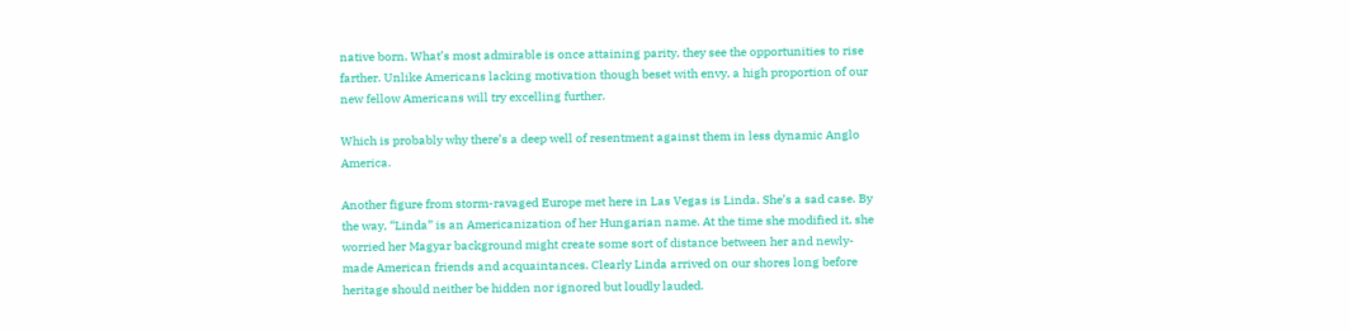native born. What’s most admirable is once attaining parity, they see the opportunities to rise farther. Unlike Americans lacking motivation though beset with envy, a high proportion of our new fellow Americans will try excelling further.

Which is probably why there’s a deep well of resentment against them in less dynamic Anglo America.

Another figure from storm-ravaged Europe met here in Las Vegas is Linda. She’s a sad case. By the way, “Linda” is an Americanization of her Hungarian name. At the time she modified it, she worried her Magyar background might create some sort of distance between her and newly-made American friends and acquaintances. Clearly Linda arrived on our shores long before heritage should neither be hidden nor ignored but loudly lauded.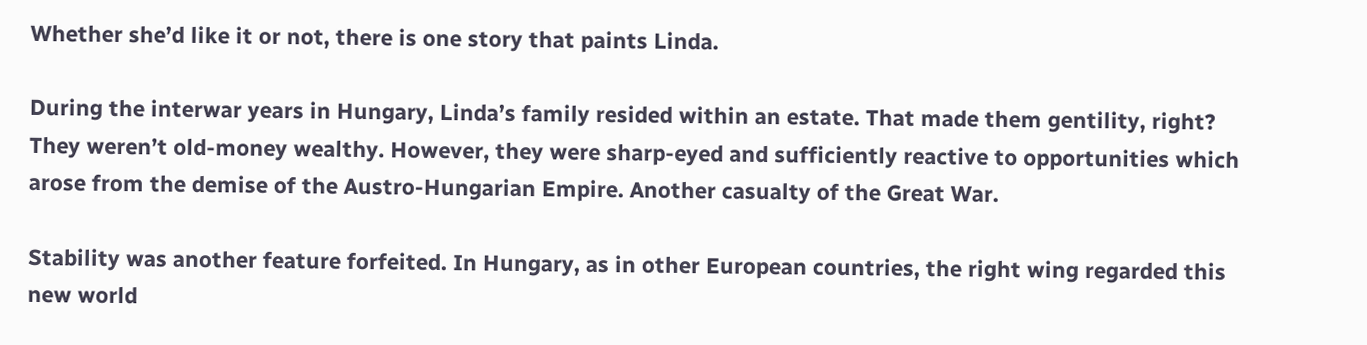Whether she’d like it or not, there is one story that paints Linda.

During the interwar years in Hungary, Linda’s family resided within an estate. That made them gentility, right? They weren’t old-money wealthy. However, they were sharp-eyed and sufficiently reactive to opportunities which arose from the demise of the Austro-Hungarian Empire. Another casualty of the Great War.

Stability was another feature forfeited. In Hungary, as in other European countries, the right wing regarded this new world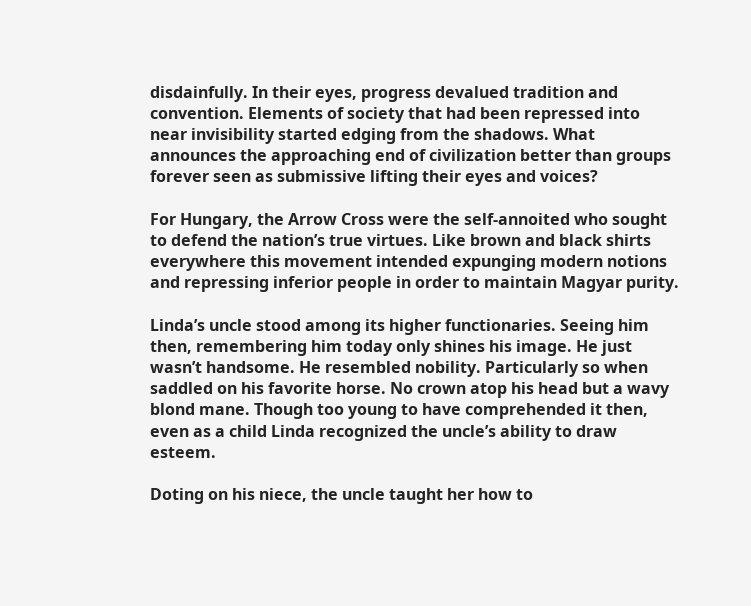disdainfully. In their eyes, progress devalued tradition and convention. Elements of society that had been repressed into near invisibility started edging from the shadows. What announces the approaching end of civilization better than groups forever seen as submissive lifting their eyes and voices?

For Hungary, the Arrow Cross were the self-annoited who sought to defend the nation’s true virtues. Like brown and black shirts everywhere this movement intended expunging modern notions and repressing inferior people in order to maintain Magyar purity.

Linda’s uncle stood among its higher functionaries. Seeing him then, remembering him today only shines his image. He just wasn’t handsome. He resembled nobility. Particularly so when saddled on his favorite horse. No crown atop his head but a wavy blond mane. Though too young to have comprehended it then, even as a child Linda recognized the uncle’s ability to draw esteem.

Doting on his niece, the uncle taught her how to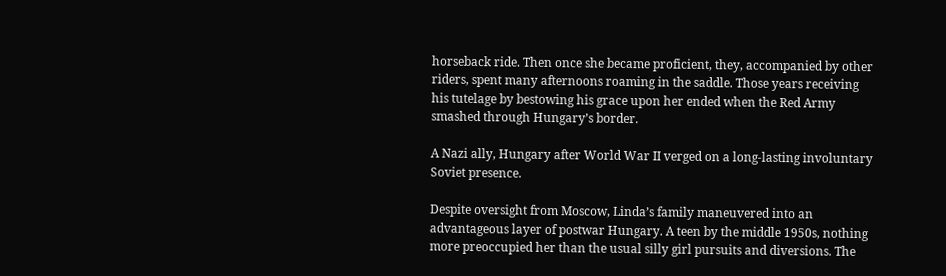horseback ride. Then once she became proficient, they, accompanied by other riders, spent many afternoons roaming in the saddle. Those years receiving his tutelage by bestowing his grace upon her ended when the Red Army smashed through Hungary’s border.

A Nazi ally, Hungary after World War II verged on a long-lasting involuntary Soviet presence.

Despite oversight from Moscow, Linda’s family maneuvered into an advantageous layer of postwar Hungary. A teen by the middle 1950s, nothing more preoccupied her than the usual silly girl pursuits and diversions. The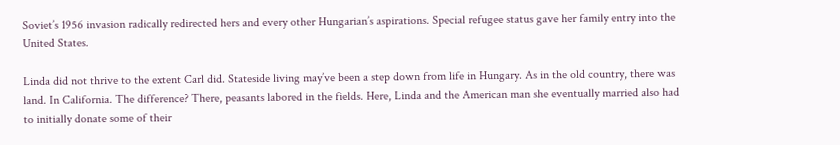Soviet’s 1956 invasion radically redirected hers and every other Hungarian’s aspirations. Special refugee status gave her family entry into the United States.

Linda did not thrive to the extent Carl did. Stateside living may’ve been a step down from life in Hungary. As in the old country, there was land. In California. The difference? There, peasants labored in the fields. Here, Linda and the American man she eventually married also had to initially donate some of their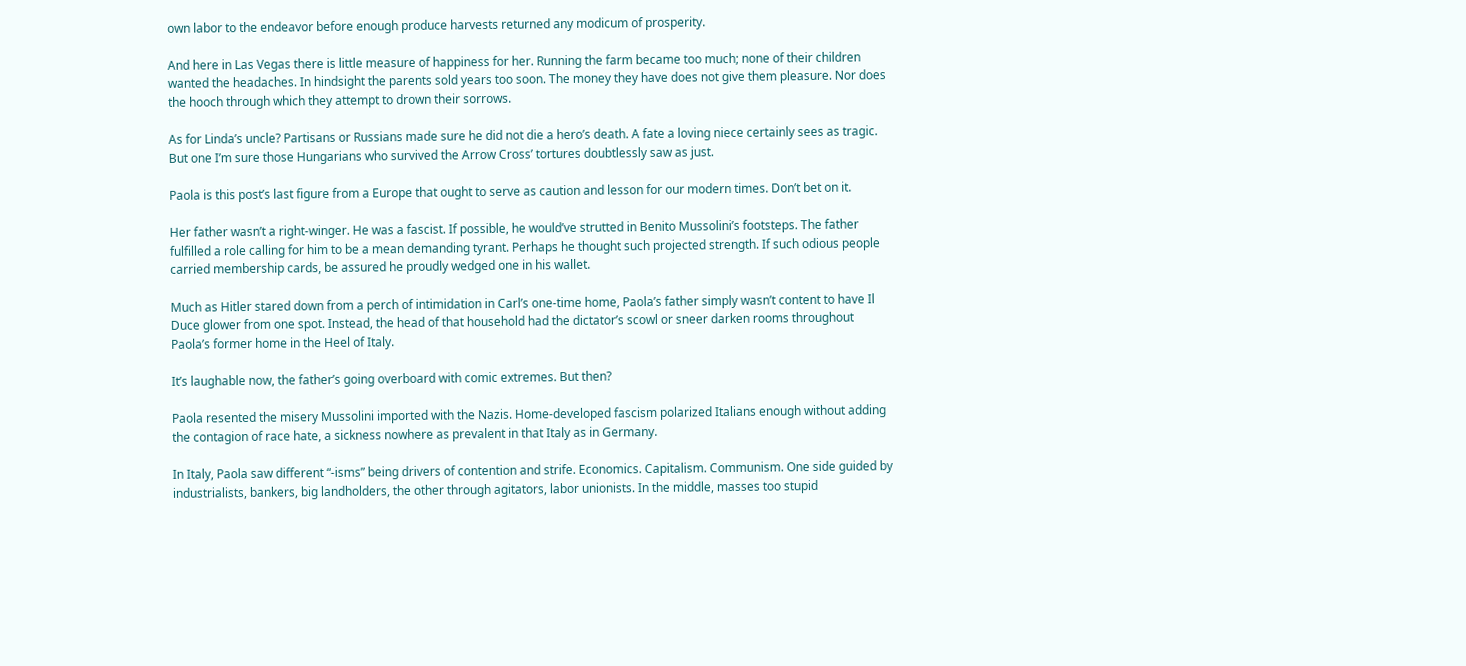own labor to the endeavor before enough produce harvests returned any modicum of prosperity.

And here in Las Vegas there is little measure of happiness for her. Running the farm became too much; none of their children wanted the headaches. In hindsight the parents sold years too soon. The money they have does not give them pleasure. Nor does the hooch through which they attempt to drown their sorrows.

As for Linda’s uncle? Partisans or Russians made sure he did not die a hero’s death. A fate a loving niece certainly sees as tragic. But one I’m sure those Hungarians who survived the Arrow Cross’ tortures doubtlessly saw as just.

Paola is this post’s last figure from a Europe that ought to serve as caution and lesson for our modern times. Don’t bet on it.

Her father wasn’t a right-winger. He was a fascist. If possible, he would’ve strutted in Benito Mussolini’s footsteps. The father fulfilled a role calling for him to be a mean demanding tyrant. Perhaps he thought such projected strength. If such odious people carried membership cards, be assured he proudly wedged one in his wallet.

Much as Hitler stared down from a perch of intimidation in Carl’s one-time home, Paola’s father simply wasn’t content to have Il Duce glower from one spot. Instead, the head of that household had the dictator’s scowl or sneer darken rooms throughout Paola’s former home in the Heel of Italy.

It’s laughable now, the father’s going overboard with comic extremes. But then?

Paola resented the misery Mussolini imported with the Nazis. Home-developed fascism polarized Italians enough without adding the contagion of race hate, a sickness nowhere as prevalent in that Italy as in Germany.

In Italy, Paola saw different “-isms” being drivers of contention and strife. Economics. Capitalism. Communism. One side guided by industrialists, bankers, big landholders, the other through agitators, labor unionists. In the middle, masses too stupid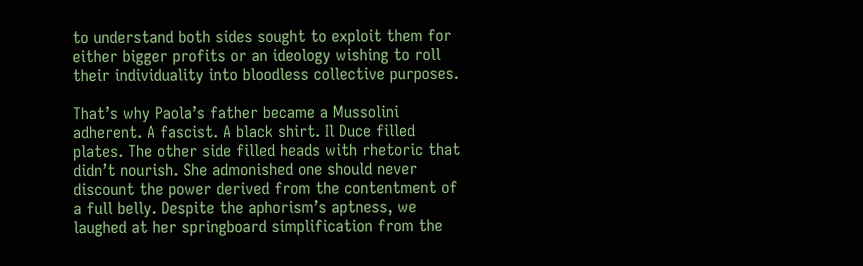to understand both sides sought to exploit them for either bigger profits or an ideology wishing to roll their individuality into bloodless collective purposes.

That’s why Paola’s father became a Mussolini adherent. A fascist. A black shirt. Il Duce filled plates. The other side filled heads with rhetoric that didn’t nourish. She admonished one should never discount the power derived from the contentment of a full belly. Despite the aphorism’s aptness, we laughed at her springboard simplification from the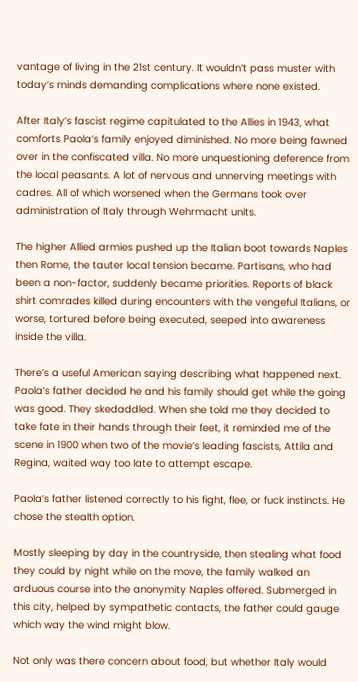vantage of living in the 21st century. It wouldn’t pass muster with today’s minds demanding complications where none existed.

After Italy’s fascist regime capitulated to the Allies in 1943, what comforts Paola’s family enjoyed diminished. No more being fawned over in the confiscated villa. No more unquestioning deference from the local peasants. A lot of nervous and unnerving meetings with cadres. All of which worsened when the Germans took over administration of Italy through Wehrmacht units.

The higher Allied armies pushed up the Italian boot towards Naples then Rome, the tauter local tension became. Partisans, who had been a non-factor, suddenly became priorities. Reports of black shirt comrades killed during encounters with the vengeful Italians, or worse, tortured before being executed, seeped into awareness inside the villa.

There’s a useful American saying describing what happened next. Paola’s father decided he and his family should get while the going was good. They skedaddled. When she told me they decided to take fate in their hands through their feet, it reminded me of the scene in 1900 when two of the movie’s leading fascists, Attila and Regina, waited way too late to attempt escape.

Paola’s father listened correctly to his fight, flee, or fuck instincts. He chose the stealth option.

Mostly sleeping by day in the countryside, then stealing what food they could by night while on the move, the family walked an arduous course into the anonymity Naples offered. Submerged in this city, helped by sympathetic contacts, the father could gauge which way the wind might blow.

Not only was there concern about food, but whether Italy would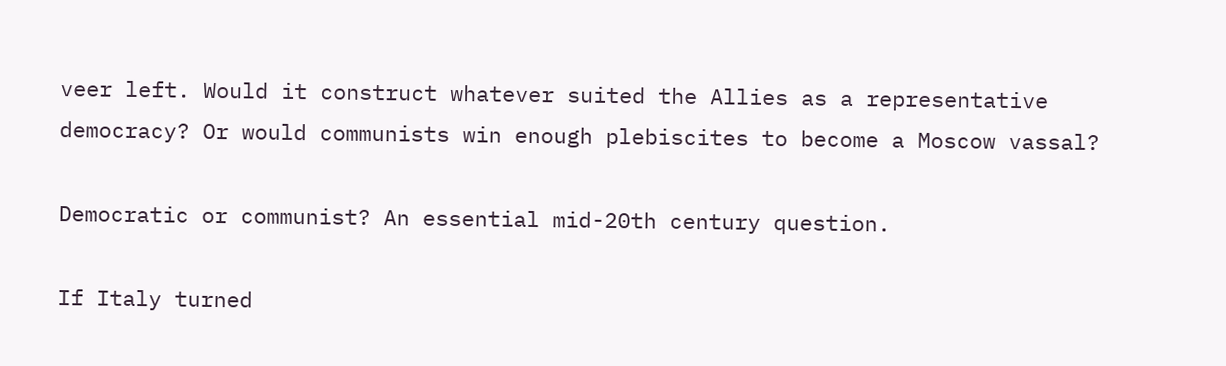veer left. Would it construct whatever suited the Allies as a representative democracy? Or would communists win enough plebiscites to become a Moscow vassal?

Democratic or communist? An essential mid-20th century question.

If Italy turned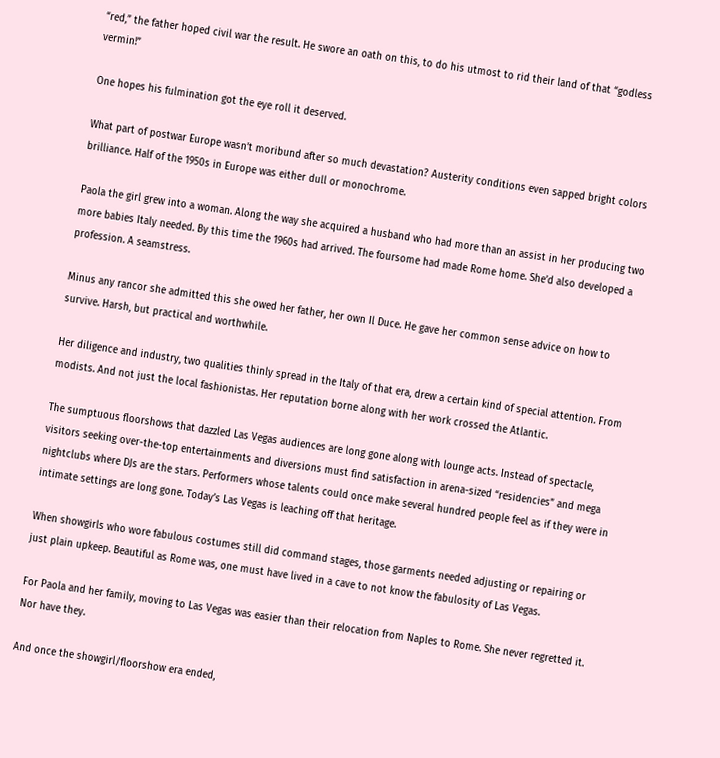“red,” the father hoped civil war the result. He swore an oath on this, to do his utmost to rid their land of that “godless vermin!”

One hopes his fulmination got the eye roll it deserved.

What part of postwar Europe wasn’t moribund after so much devastation? Austerity conditions even sapped bright colors brilliance. Half of the 1950s in Europe was either dull or monochrome.

Paola the girl grew into a woman. Along the way she acquired a husband who had more than an assist in her producing two more babies Italy needed. By this time the 1960s had arrived. The foursome had made Rome home. She’d also developed a profession. A seamstress.

Minus any rancor she admitted this she owed her father, her own Il Duce. He gave her common sense advice on how to survive. Harsh, but practical and worthwhile.

Her diligence and industry, two qualities thinly spread in the Italy of that era, drew a certain kind of special attention. From modists. And not just the local fashionistas. Her reputation borne along with her work crossed the Atlantic.

The sumptuous floorshows that dazzled Las Vegas audiences are long gone along with lounge acts. Instead of spectacle, visitors seeking over-the-top entertainments and diversions must find satisfaction in arena-sized “residencies” and mega nightclubs where DJs are the stars. Performers whose talents could once make several hundred people feel as if they were in intimate settings are long gone. Today’s Las Vegas is leaching off that heritage.

When showgirls who wore fabulous costumes still did command stages, those garments needed adjusting or repairing or just plain upkeep. Beautiful as Rome was, one must have lived in a cave to not know the fabulosity of Las Vegas.

For Paola and her family, moving to Las Vegas was easier than their relocation from Naples to Rome. She never regretted it. Nor have they.

And once the showgirl/floorshow era ended,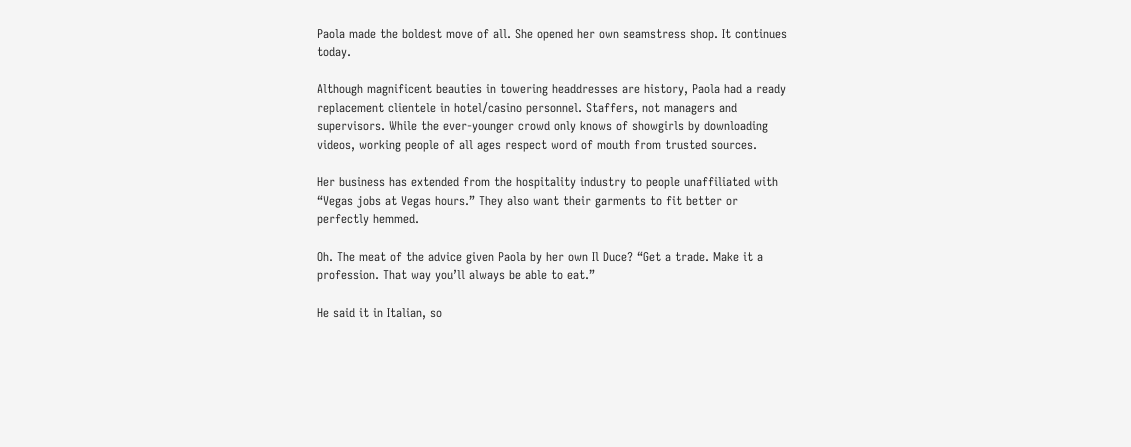Paola made the boldest move of all. She opened her own seamstress shop. It continues today.

Although magnificent beauties in towering headdresses are history, Paola had a ready replacement clientele in hotel/casino personnel. Staffers, not managers and supervisors. While the ever-younger crowd only knows of showgirls by downloading videos, working people of all ages respect word of mouth from trusted sources.

Her business has extended from the hospitality industry to people unaffiliated with “Vegas jobs at Vegas hours.” They also want their garments to fit better or perfectly hemmed.

Oh. The meat of the advice given Paola by her own Il Duce? “Get a trade. Make it a profession. That way you’ll always be able to eat.”

He said it in Italian, so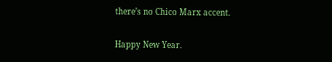there’s no Chico Marx accent.

Happy New Year.